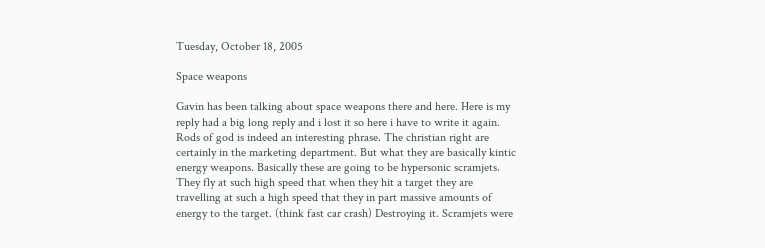Tuesday, October 18, 2005

Space weapons

Gavin has been talking about space weapons there and here. Here is my reply had a big long reply and i lost it so here i have to write it again. Rods of god is indeed an interesting phrase. The christian right are certainly in the marketing department. But what they are basically kintic energy weapons. Basically these are going to be hypersonic scramjets. They fly at such high speed that when they hit a target they are travelling at such a high speed that they in part massive amounts of energy to the target. (think fast car crash) Destroying it. Scramjets were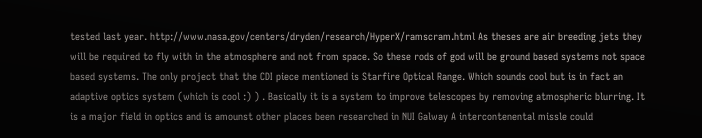tested last year. http://www.nasa.gov/centers/dryden/research/HyperX/ramscram.html As theses are air breeding jets they will be required to fly with in the atmosphere and not from space. So these rods of god will be ground based systems not space based systems. The only project that the CDI piece mentioned is Starfire Optical Range. Which sounds cool but is in fact an adaptive optics system (which is cool :) ) . Basically it is a system to improve telescopes by removing atmospheric blurring. It is a major field in optics and is amounst other places been researched in NUI Galway A intercontenental missle could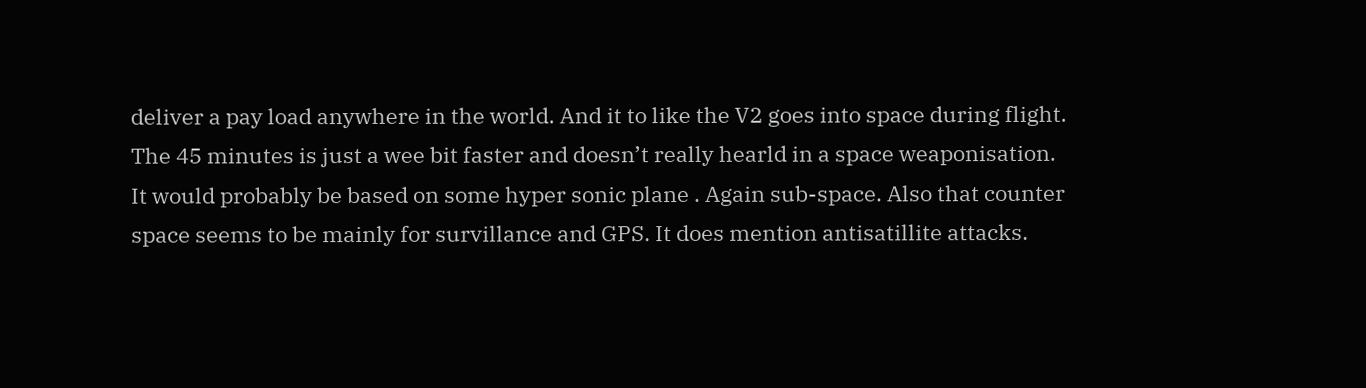deliver a pay load anywhere in the world. And it to like the V2 goes into space during flight. The 45 minutes is just a wee bit faster and doesn’t really hearld in a space weaponisation. It would probably be based on some hyper sonic plane . Again sub-space. Also that counter space seems to be mainly for survillance and GPS. It does mention antisatillite attacks.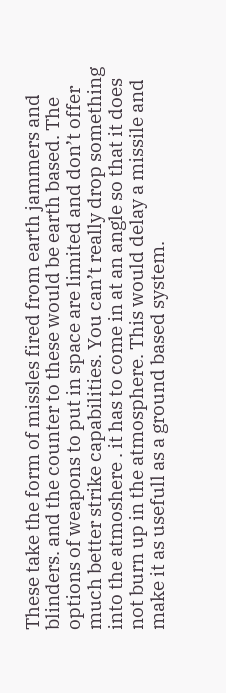These take the form of missles fired from earth jammers and blinders. and the counter to these would be earth based. The options of weapons to put in space are limited and don’t offer much better strike capabilities. You can’t really drop something into the atmoshere . it has to come in at an angle so that it does not burn up in the atmosphere. This would delay a missile and make it as usefull as a ground based system.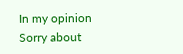In my opinion Sorry about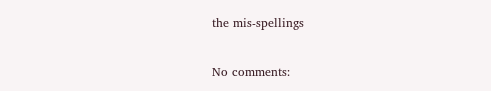the mis-spellings

No comments: